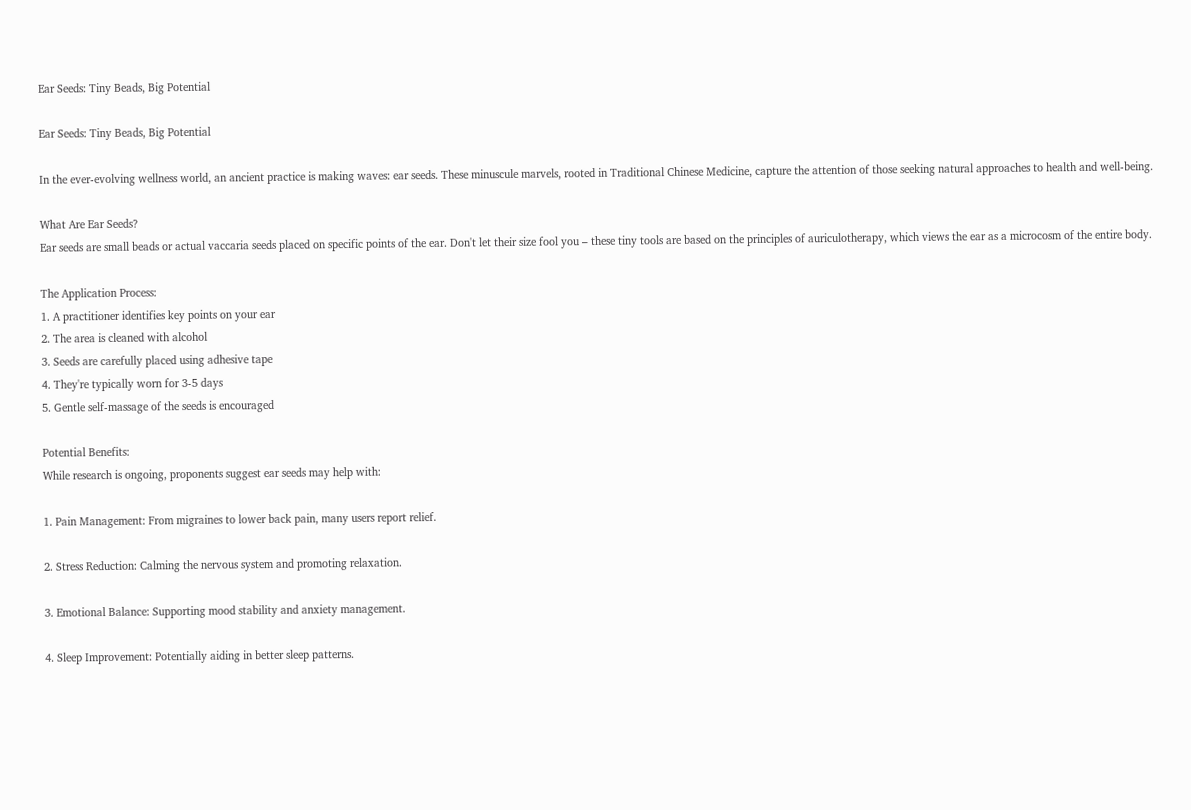Ear Seeds: Tiny Beads, Big Potential

Ear Seeds: Tiny Beads, Big Potential

In the ever-evolving wellness world, an ancient practice is making waves: ear seeds. These minuscule marvels, rooted in Traditional Chinese Medicine, capture the attention of those seeking natural approaches to health and well-being.

What Are Ear Seeds?
Ear seeds are small beads or actual vaccaria seeds placed on specific points of the ear. Don't let their size fool you – these tiny tools are based on the principles of auriculotherapy, which views the ear as a microcosm of the entire body.

The Application Process:
1. A practitioner identifies key points on your ear
2. The area is cleaned with alcohol
3. Seeds are carefully placed using adhesive tape
4. They're typically worn for 3-5 days
5. Gentle self-massage of the seeds is encouraged

Potential Benefits:
While research is ongoing, proponents suggest ear seeds may help with:

1. Pain Management: From migraines to lower back pain, many users report relief.

2. Stress Reduction: Calming the nervous system and promoting relaxation.

3. Emotional Balance: Supporting mood stability and anxiety management.

4. Sleep Improvement: Potentially aiding in better sleep patterns.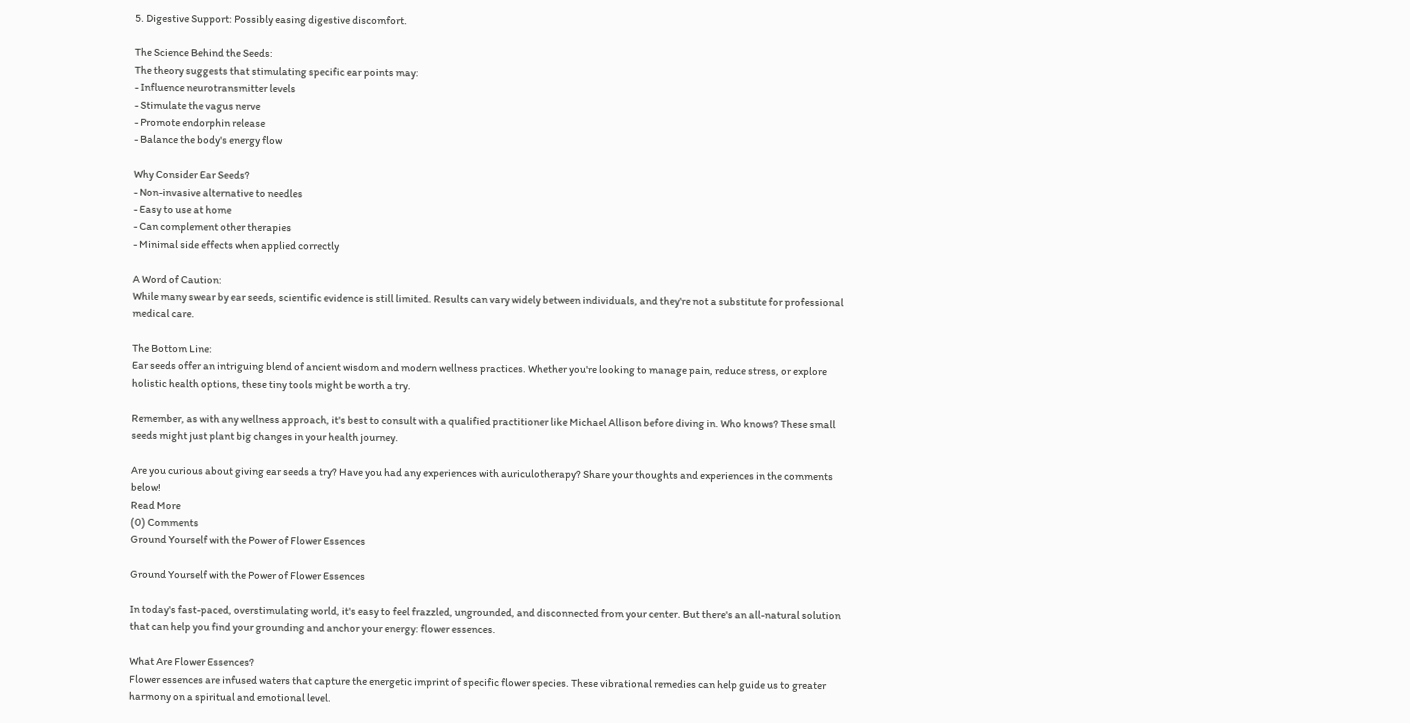5. Digestive Support: Possibly easing digestive discomfort.

The Science Behind the Seeds:
The theory suggests that stimulating specific ear points may:
- Influence neurotransmitter levels
- Stimulate the vagus nerve
- Promote endorphin release
- Balance the body's energy flow

Why Consider Ear Seeds?
- Non-invasive alternative to needles
- Easy to use at home
- Can complement other therapies
- Minimal side effects when applied correctly

A Word of Caution:
While many swear by ear seeds, scientific evidence is still limited. Results can vary widely between individuals, and they're not a substitute for professional medical care.

The Bottom Line:
Ear seeds offer an intriguing blend of ancient wisdom and modern wellness practices. Whether you're looking to manage pain, reduce stress, or explore holistic health options, these tiny tools might be worth a try.

Remember, as with any wellness approach, it's best to consult with a qualified practitioner like Michael Allison before diving in. Who knows? These small seeds might just plant big changes in your health journey.

Are you curious about giving ear seeds a try? Have you had any experiences with auriculotherapy? Share your thoughts and experiences in the comments below!
Read More
(0) Comments
Ground Yourself with the Power of Flower Essences

Ground Yourself with the Power of Flower Essences

In today's fast-paced, overstimulating world, it's easy to feel frazzled, ungrounded, and disconnected from your center. But there's an all-natural solution that can help you find your grounding and anchor your energy: flower essences.

What Are Flower Essences?
Flower essences are infused waters that capture the energetic imprint of specific flower species. These vibrational remedies can help guide us to greater harmony on a spiritual and emotional level.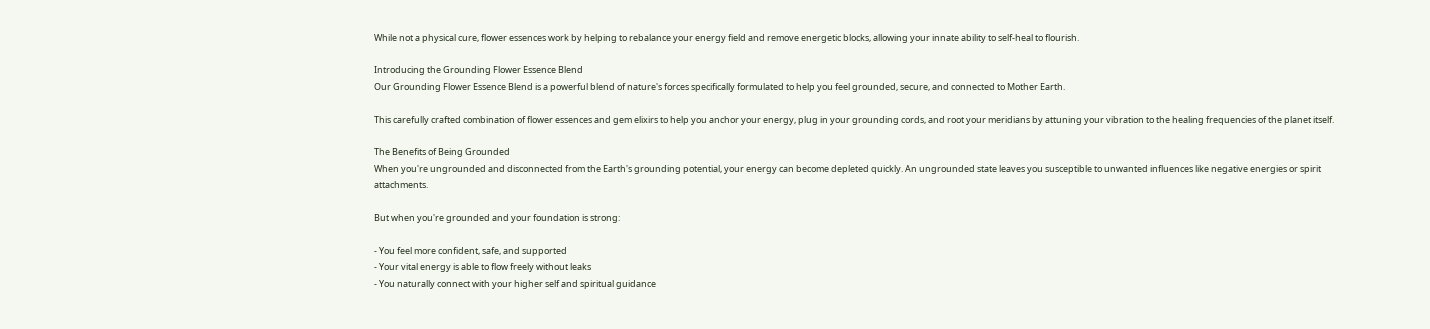While not a physical cure, flower essences work by helping to rebalance your energy field and remove energetic blocks, allowing your innate ability to self-heal to flourish.

Introducing the Grounding Flower Essence Blend
Our Grounding Flower Essence Blend is a powerful blend of nature's forces specifically formulated to help you feel grounded, secure, and connected to Mother Earth.

This carefully crafted combination of flower essences and gem elixirs to help you anchor your energy, plug in your grounding cords, and root your meridians by attuning your vibration to the healing frequencies of the planet itself.

The Benefits of Being Grounded
When you're ungrounded and disconnected from the Earth's grounding potential, your energy can become depleted quickly. An ungrounded state leaves you susceptible to unwanted influences like negative energies or spirit attachments.

But when you're grounded and your foundation is strong:

- You feel more confident, safe, and supported
- Your vital energy is able to flow freely without leaks
- You naturally connect with your higher self and spiritual guidance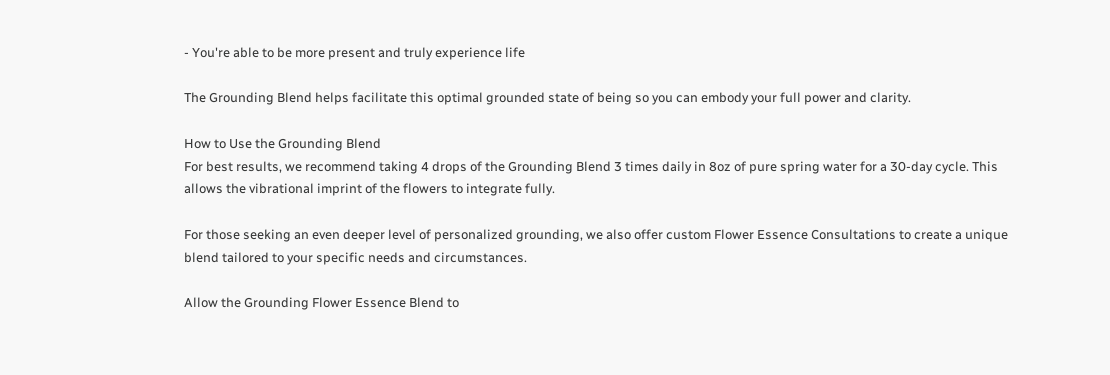- You're able to be more present and truly experience life

The Grounding Blend helps facilitate this optimal grounded state of being so you can embody your full power and clarity.

How to Use the Grounding Blend
For best results, we recommend taking 4 drops of the Grounding Blend 3 times daily in 8oz of pure spring water for a 30-day cycle. This allows the vibrational imprint of the flowers to integrate fully.

For those seeking an even deeper level of personalized grounding, we also offer custom Flower Essence Consultations to create a unique blend tailored to your specific needs and circumstances.

Allow the Grounding Flower Essence Blend to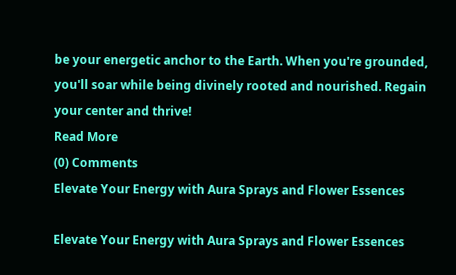be your energetic anchor to the Earth. When you're grounded, you'll soar while being divinely rooted and nourished. Regain your center and thrive!
Read More
(0) Comments
Elevate Your Energy with Aura Sprays and Flower Essences

Elevate Your Energy with Aura Sprays and Flower Essences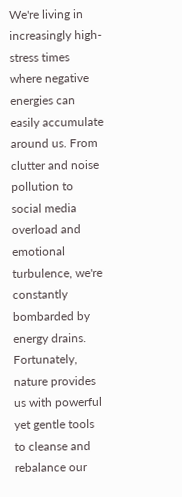We're living in increasingly high-stress times where negative energies can easily accumulate around us. From clutter and noise pollution to social media overload and emotional turbulence, we're constantly bombarded by energy drains. Fortunately, nature provides us with powerful yet gentle tools to cleanse and rebalance our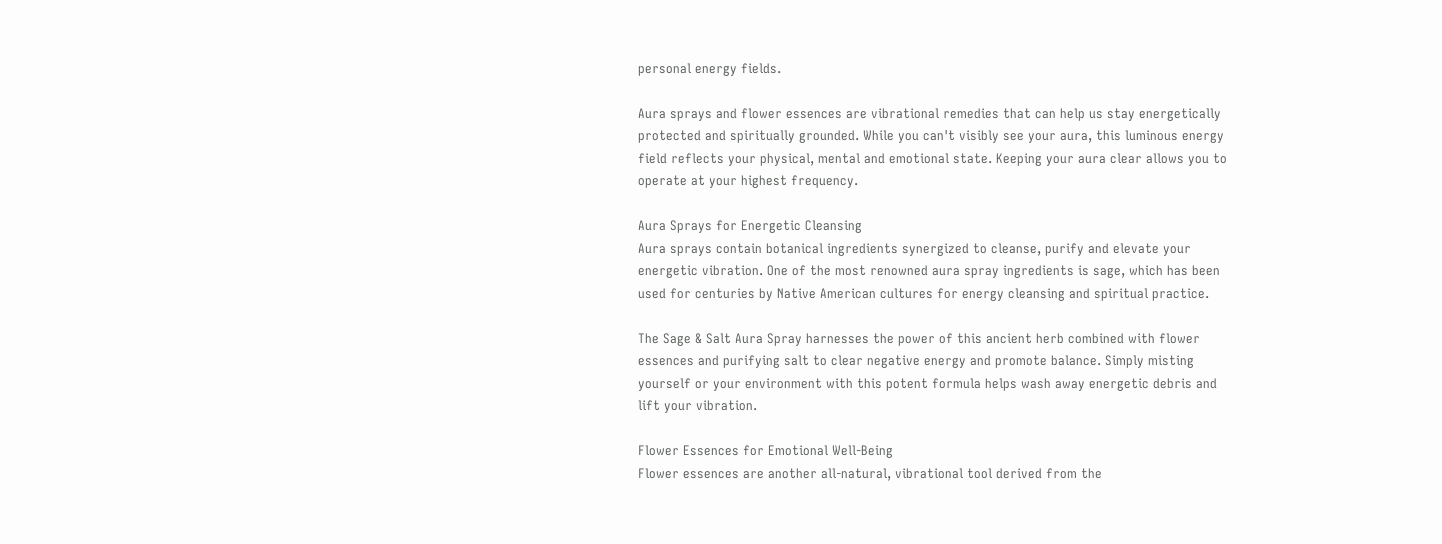personal energy fields.

Aura sprays and flower essences are vibrational remedies that can help us stay energetically protected and spiritually grounded. While you can't visibly see your aura, this luminous energy field reflects your physical, mental and emotional state. Keeping your aura clear allows you to operate at your highest frequency.

Aura Sprays for Energetic Cleansing
Aura sprays contain botanical ingredients synergized to cleanse, purify and elevate your energetic vibration. One of the most renowned aura spray ingredients is sage, which has been used for centuries by Native American cultures for energy cleansing and spiritual practice.

The Sage & Salt Aura Spray harnesses the power of this ancient herb combined with flower essences and purifying salt to clear negative energy and promote balance. Simply misting yourself or your environment with this potent formula helps wash away energetic debris and lift your vibration.

Flower Essences for Emotional Well-Being
Flower essences are another all-natural, vibrational tool derived from the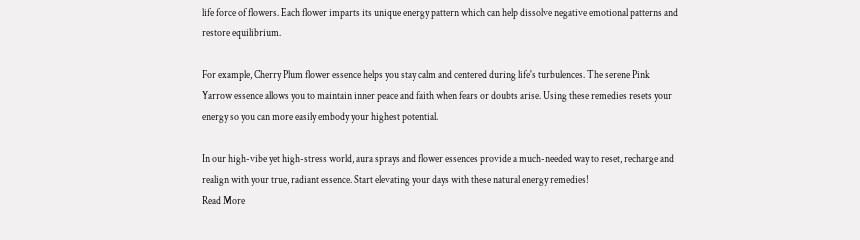life force of flowers. Each flower imparts its unique energy pattern which can help dissolve negative emotional patterns and restore equilibrium.

For example, Cherry Plum flower essence helps you stay calm and centered during life's turbulences. The serene Pink Yarrow essence allows you to maintain inner peace and faith when fears or doubts arise. Using these remedies resets your energy so you can more easily embody your highest potential.

In our high-vibe yet high-stress world, aura sprays and flower essences provide a much-needed way to reset, recharge and realign with your true, radiant essence. Start elevating your days with these natural energy remedies!
Read More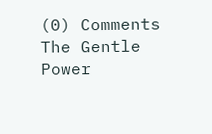(0) Comments
The Gentle Power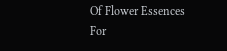Of Flower Essences For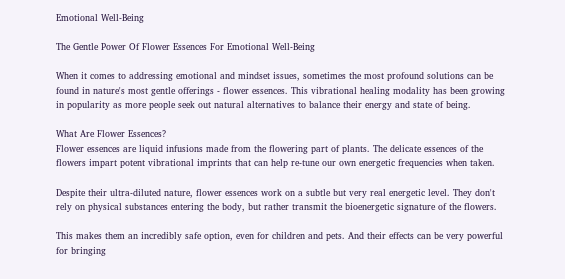Emotional Well-Being

The Gentle Power Of Flower Essences For Emotional Well-Being

When it comes to addressing emotional and mindset issues, sometimes the most profound solutions can be found in nature's most gentle offerings - flower essences. This vibrational healing modality has been growing in popularity as more people seek out natural alternatives to balance their energy and state of being.

What Are Flower Essences?
Flower essences are liquid infusions made from the flowering part of plants. The delicate essences of the flowers impart potent vibrational imprints that can help re-tune our own energetic frequencies when taken.

Despite their ultra-diluted nature, flower essences work on a subtle but very real energetic level. They don't rely on physical substances entering the body, but rather transmit the bioenergetic signature of the flowers.

This makes them an incredibly safe option, even for children and pets. And their effects can be very powerful for bringing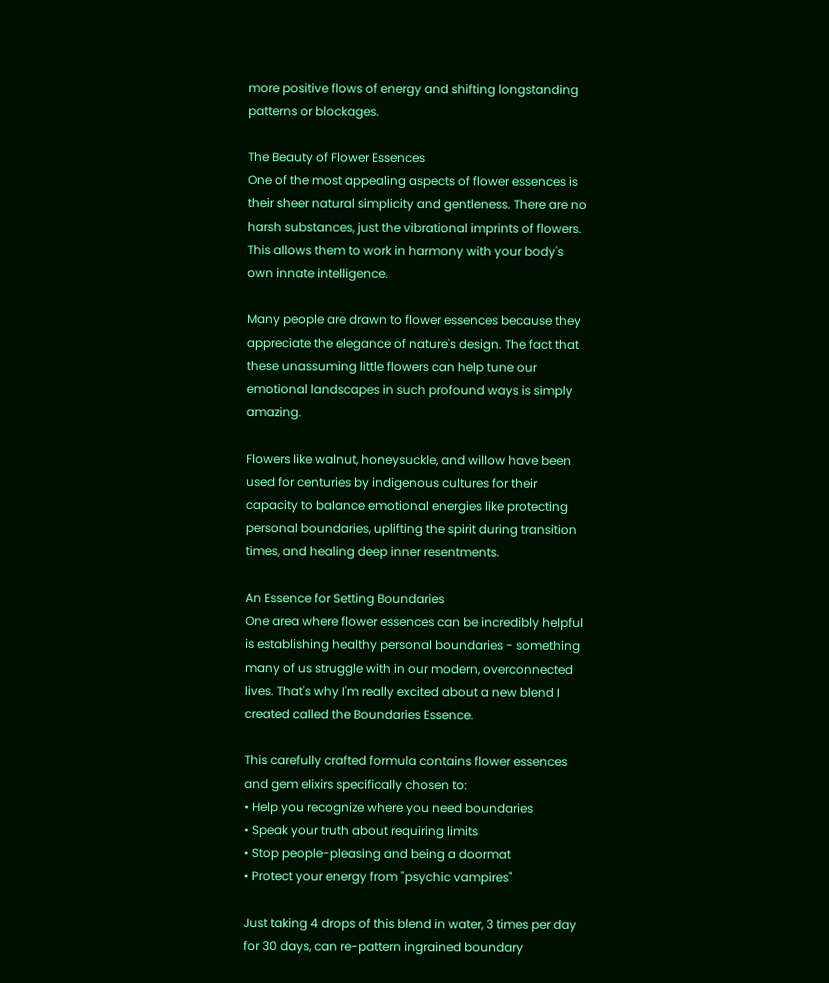more positive flows of energy and shifting longstanding patterns or blockages.

The Beauty of Flower Essences
One of the most appealing aspects of flower essences is their sheer natural simplicity and gentleness. There are no harsh substances, just the vibrational imprints of flowers. This allows them to work in harmony with your body's own innate intelligence.

Many people are drawn to flower essences because they appreciate the elegance of nature's design. The fact that these unassuming little flowers can help tune our emotional landscapes in such profound ways is simply amazing.

Flowers like walnut, honeysuckle, and willow have been used for centuries by indigenous cultures for their capacity to balance emotional energies like protecting personal boundaries, uplifting the spirit during transition times, and healing deep inner resentments.

An Essence for Setting Boundaries
One area where flower essences can be incredibly helpful is establishing healthy personal boundaries - something many of us struggle with in our modern, overconnected lives. That's why I'm really excited about a new blend I created called the Boundaries Essence.

This carefully crafted formula contains flower essences and gem elixirs specifically chosen to:
• Help you recognize where you need boundaries
• Speak your truth about requiring limits
• Stop people-pleasing and being a doormat
• Protect your energy from "psychic vampires"

Just taking 4 drops of this blend in water, 3 times per day for 30 days, can re-pattern ingrained boundary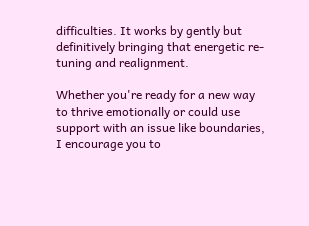difficulties. It works by gently but definitively bringing that energetic re-tuning and realignment.

Whether you're ready for a new way to thrive emotionally or could use support with an issue like boundaries, I encourage you to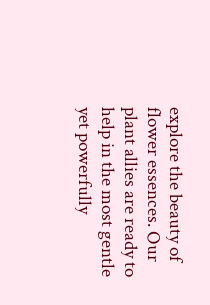explore the beauty of flower essences. Our plant allies are ready to help in the most gentle yet powerfully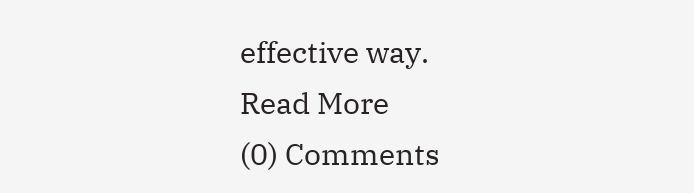effective way.
Read More
(0) Comments